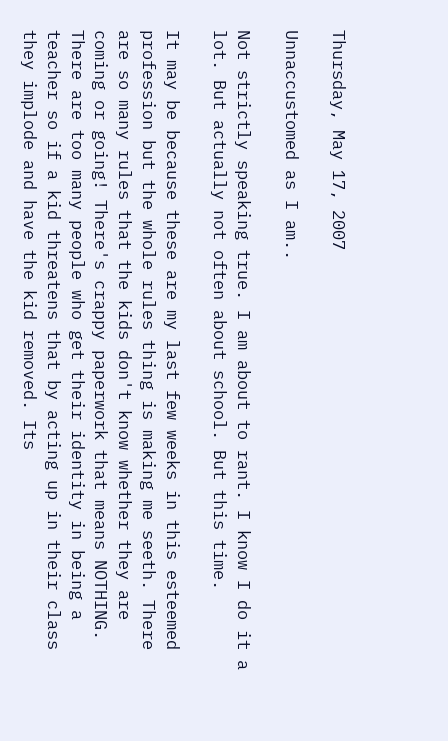Thursday, May 17, 2007

Unnaccustomed as I am..

Not strictly speaking true. I am about to rant. I know I do it a lot. But actually not often about school. But this time.

It may be because these are my last few weeks in this esteemed profession but the whole rules thing is making me seeth. There are so many rules that the kids don't know whether they are coming or going! There's crappy paperwork that means NOTHING. There are too many people who get their identity in being a teacher so if a kid threatens that by acting up in their class they implode and have the kid removed. Its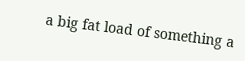a big fat load of something a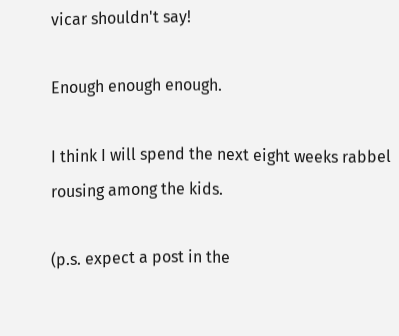vicar shouldn't say!

Enough enough enough.

I think I will spend the next eight weeks rabbel rousing among the kids.

(p.s. expect a post in the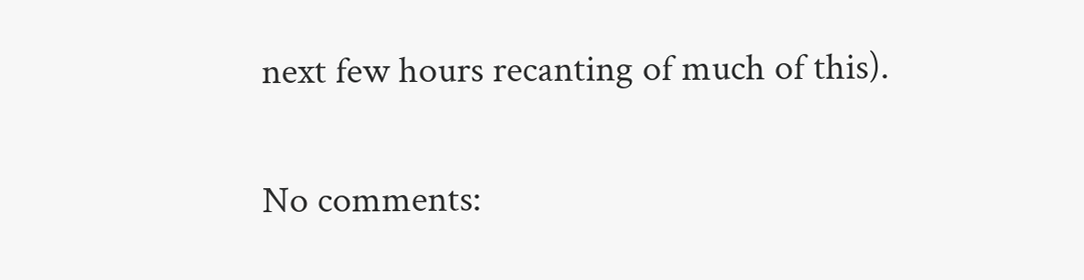next few hours recanting of much of this).

No comments: